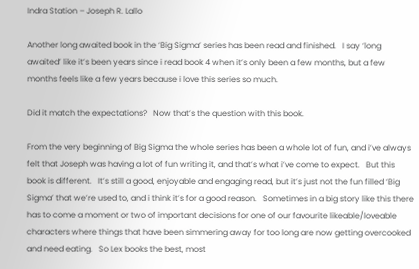Indra Station – Joseph R. Lallo

Another long awaited book in the ‘Big Sigma’ series has been read and finished.   I say ‘long awaited’ like it’s been years since i read book 4 when it’s only been a few months, but a few months feels like a few years because i love this series so much.

Did it match the expectations?   Now that’s the question with this book.

From the very beginning of Big Sigma the whole series has been a whole lot of fun, and i’ve always felt that Joseph was having a lot of fun writing it, and that’s what i’ve come to expect.   But this book is different.   It’s still a good, enjoyable and engaging read, but it’s just not the fun filled ‘Big Sigma’ that we’re used to, and i think it’s for a good reason.   Sometimes in a big story like this there has to come a moment or two of important decisions for one of our favourite likeable/loveable characters where things that have been simmering away for too long are now getting overcooked and need eating.   So Lex books the best, most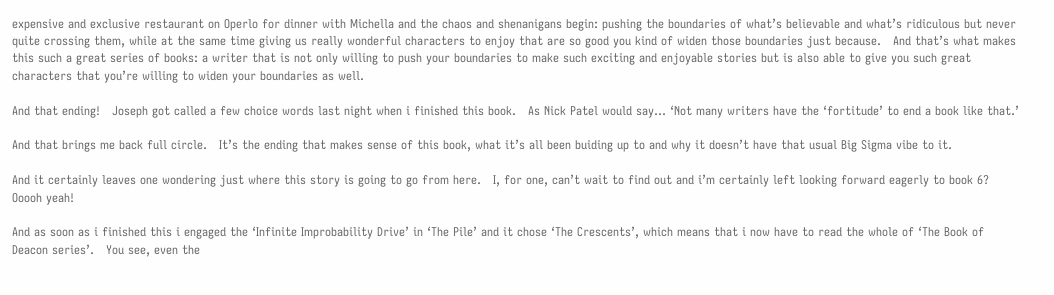expensive and exclusive restaurant on Operlo for dinner with Michella and the chaos and shenanigans begin: pushing the boundaries of what’s believable and what’s ridiculous but never quite crossing them, while at the same time giving us really wonderful characters to enjoy that are so good you kind of widen those boundaries just because.   And that’s what makes this such a great series of books: a writer that is not only willing to push your boundaries to make such exciting and enjoyable stories but is also able to give you such great characters that you’re willing to widen your boundaries as well.

And that ending!   Joseph got called a few choice words last night when i finished this book.   As Nick Patel would say… ‘Not many writers have the ‘fortitude’ to end a book like that.’

And that brings me back full circle.   It’s the ending that makes sense of this book, what it’s all been buiding up to and why it doesn’t have that usual Big Sigma vibe to it.

And it certainly leaves one wondering just where this story is going to go from here.   I, for one, can’t wait to find out and i’m certainly left looking forward eagerly to book 6?   Ooooh yeah!

And as soon as i finished this i engaged the ‘Infinite Improbability Drive’ in ‘The Pile’ and it chose ‘The Crescents’, which means that i now have to read the whole of ‘The Book of Deacon series’.   You see, even the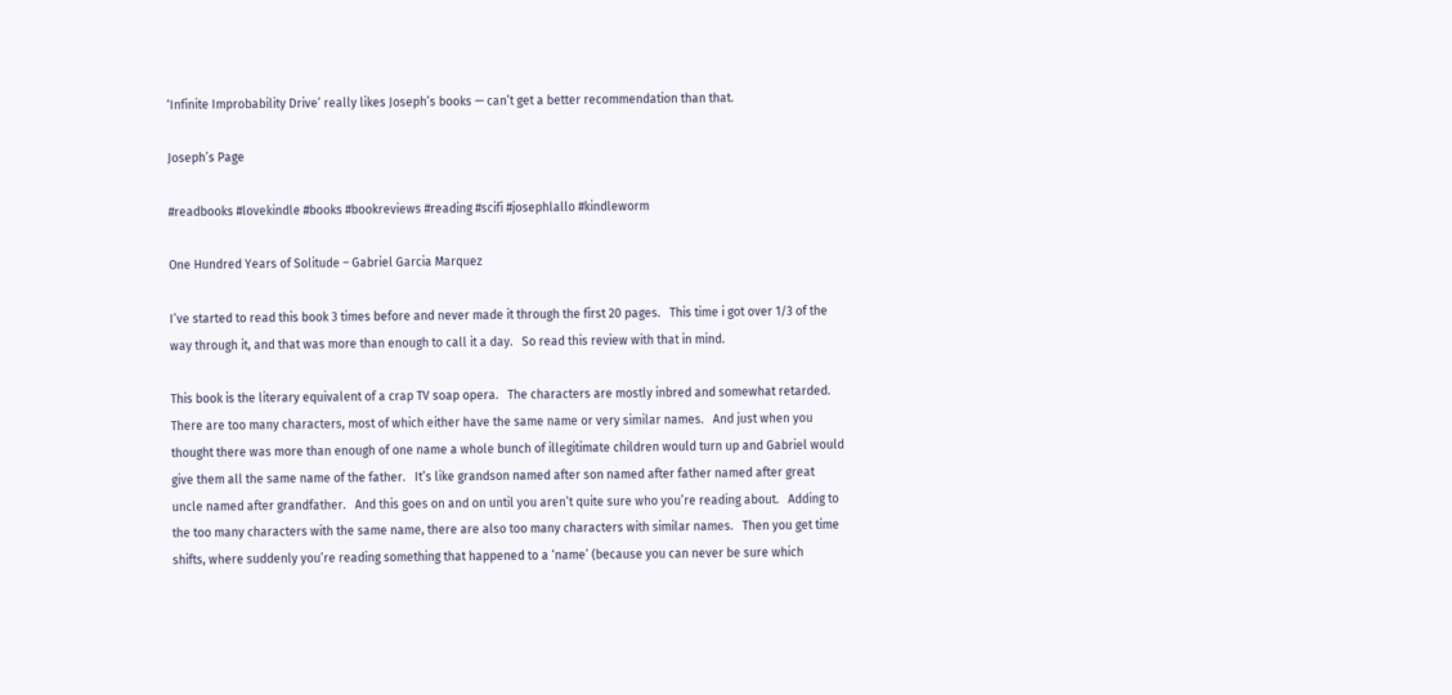‘Infinite Improbability Drive’ really likes Joseph’s books — can’t get a better recommendation than that.

Joseph’s Page

#readbooks #lovekindle #books #bookreviews #reading #scifi #josephlallo #kindleworm

One Hundred Years of Solitude – Gabriel Garcia Marquez

I’ve started to read this book 3 times before and never made it through the first 20 pages.   This time i got over 1/3 of the way through it, and that was more than enough to call it a day.   So read this review with that in mind.

This book is the literary equivalent of a crap TV soap opera.   The characters are mostly inbred and somewhat retarded.   There are too many characters, most of which either have the same name or very similar names.   And just when you thought there was more than enough of one name a whole bunch of illegitimate children would turn up and Gabriel would give them all the same name of the father.   It’s like grandson named after son named after father named after great uncle named after grandfather.   And this goes on and on until you aren’t quite sure who you’re reading about.   Adding to the too many characters with the same name, there are also too many characters with similar names.   Then you get time shifts, where suddenly you’re reading something that happened to a ‘name’ (because you can never be sure which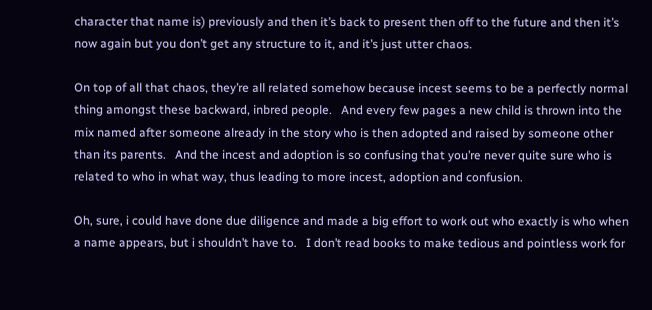character that name is) previously and then it’s back to present then off to the future and then it’s now again but you don’t get any structure to it, and it’s just utter chaos.

On top of all that chaos, they’re all related somehow because incest seems to be a perfectly normal thing amongst these backward, inbred people.   And every few pages a new child is thrown into the mix named after someone already in the story who is then adopted and raised by someone other than its parents.   And the incest and adoption is so confusing that you’re never quite sure who is related to who in what way, thus leading to more incest, adoption and confusion.

Oh, sure, i could have done due diligence and made a big effort to work out who exactly is who when a name appears, but i shouldn’t have to.   I don’t read books to make tedious and pointless work for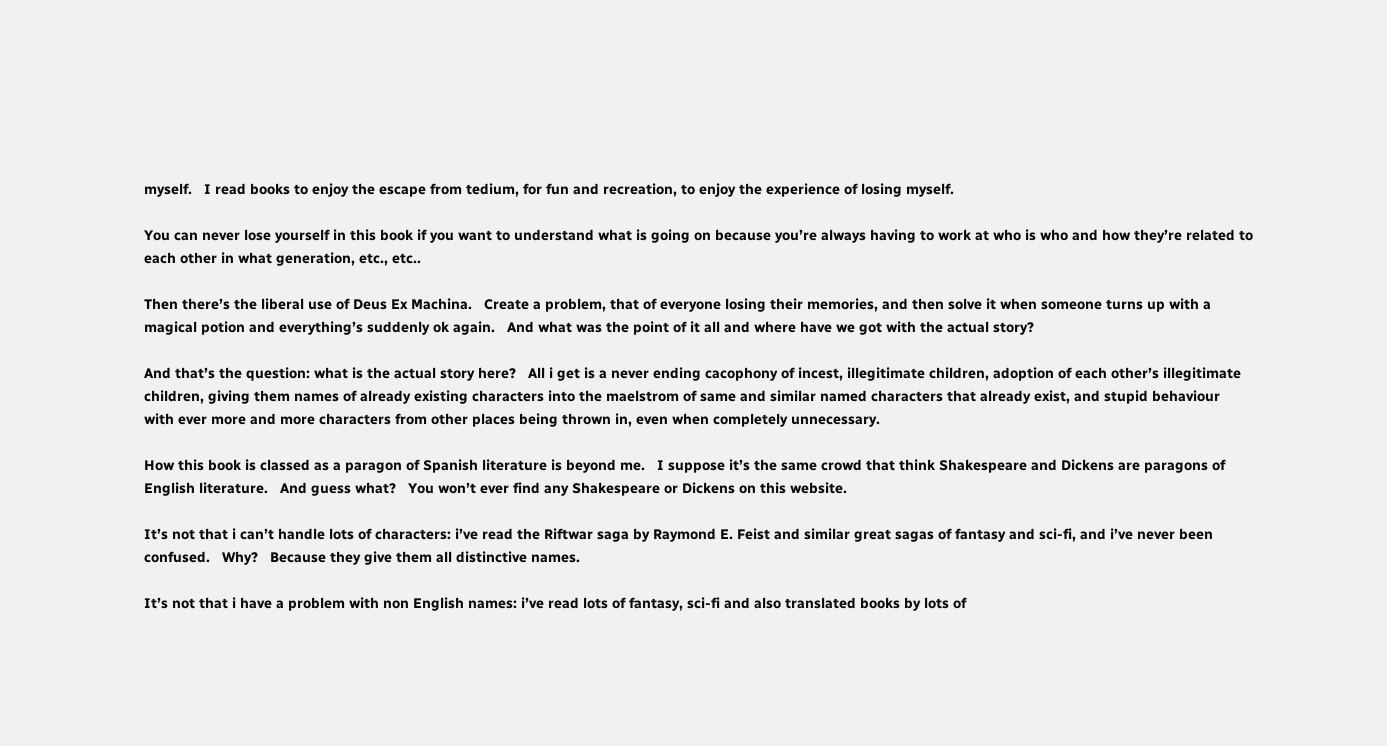myself.   I read books to enjoy the escape from tedium, for fun and recreation, to enjoy the experience of losing myself.

You can never lose yourself in this book if you want to understand what is going on because you’re always having to work at who is who and how they’re related to each other in what generation, etc., etc..

Then there’s the liberal use of Deus Ex Machina.   Create a problem, that of everyone losing their memories, and then solve it when someone turns up with a magical potion and everything’s suddenly ok again.   And what was the point of it all and where have we got with the actual story?

And that’s the question: what is the actual story here?   All i get is a never ending cacophony of incest, illegitimate children, adoption of each other’s illegitimate children, giving them names of already existing characters into the maelstrom of same and similar named characters that already exist, and stupid behaviour with ever more and more characters from other places being thrown in, even when completely unnecessary.

How this book is classed as a paragon of Spanish literature is beyond me.   I suppose it’s the same crowd that think Shakespeare and Dickens are paragons of English literature.   And guess what?   You won’t ever find any Shakespeare or Dickens on this website.

It’s not that i can’t handle lots of characters: i’ve read the Riftwar saga by Raymond E. Feist and similar great sagas of fantasy and sci-fi, and i’ve never been confused.   Why?   Because they give them all distinctive names.

It’s not that i have a problem with non English names: i’ve read lots of fantasy, sci-fi and also translated books by lots of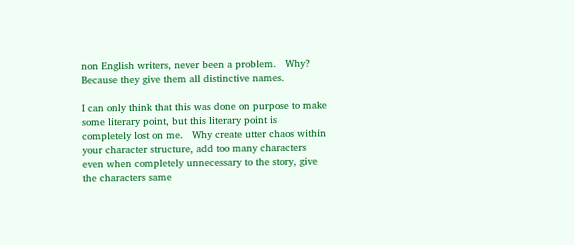non English writers, never been a problem.   Why?   Because they give them all distinctive names.

I can only think that this was done on purpose to make some literary point, but this literary point is completely lost on me.   Why create utter chaos within your character structure, add too many characters even when completely unnecessary to the story, give the characters same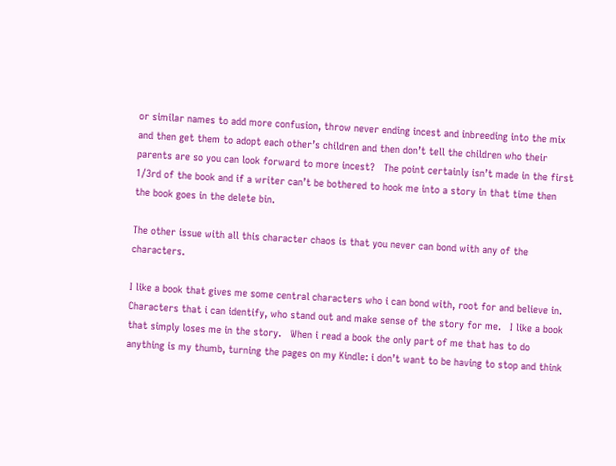or similar names to add more confusion, throw never ending incest and inbreeding into the mix and then get them to adopt each other’s children and then don’t tell the children who their parents are so you can look forward to more incest?   The point certainly isn’t made in the first 1/3rd of the book and if a writer can’t be bothered to hook me into a story in that time then the book goes in the delete bin.

The other issue with all this character chaos is that you never can bond with any of the characters.

I like a book that gives me some central characters who i can bond with, root for and believe in.   Characters that i can identify, who stand out and make sense of the story for me.   I like a book that simply loses me in the story.   When i read a book the only part of me that has to do anything is my thumb, turning the pages on my Kindle: i don’t want to be having to stop and think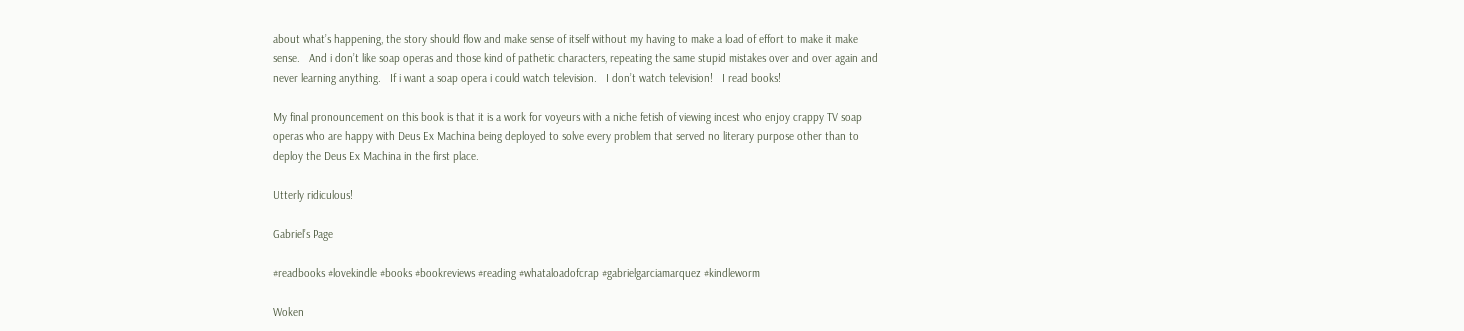about what’s happening, the story should flow and make sense of itself without my having to make a load of effort to make it make sense.   And i don’t like soap operas and those kind of pathetic characters, repeating the same stupid mistakes over and over again and never learning anything.   If i want a soap opera i could watch television.   I don’t watch television!   I read books!

My final pronouncement on this book is that it is a work for voyeurs with a niche fetish of viewing incest who enjoy crappy TV soap operas who are happy with Deus Ex Machina being deployed to solve every problem that served no literary purpose other than to deploy the Deus Ex Machina in the first place.

Utterly ridiculous!

Gabriel’s Page

#readbooks #lovekindle #books #bookreviews #reading #whataloadofcrap #gabrielgarciamarquez #kindleworm

Woken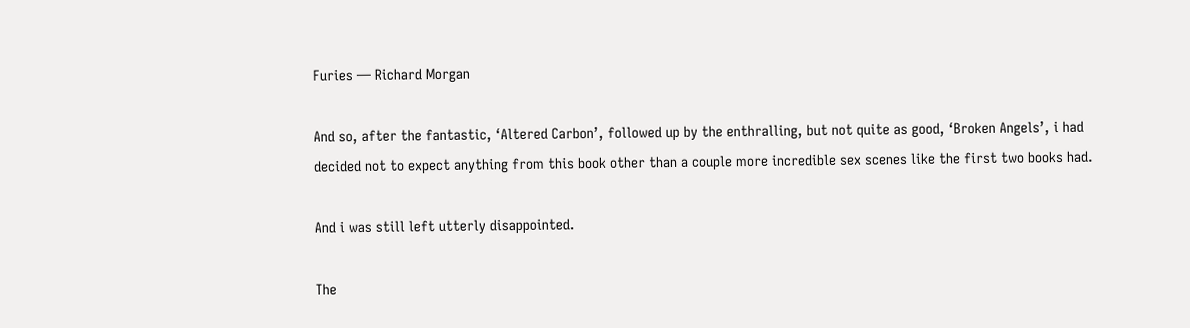Furies — Richard Morgan

And so, after the fantastic, ‘Altered Carbon’, followed up by the enthralling, but not quite as good, ‘Broken Angels’, i had decided not to expect anything from this book other than a couple more incredible sex scenes like the first two books had.

And i was still left utterly disappointed.

The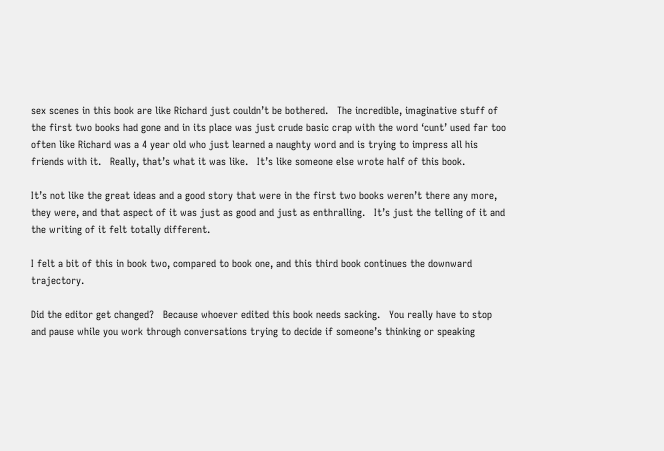sex scenes in this book are like Richard just couldn’t be bothered.   The incredible, imaginative stuff of the first two books had gone and in its place was just crude basic crap with the word ‘cunt’ used far too often like Richard was a 4 year old who just learned a naughty word and is trying to impress all his friends with it.   Really, that’s what it was like.   It’s like someone else wrote half of this book.

It’s not like the great ideas and a good story that were in the first two books weren’t there any more, they were, and that aspect of it was just as good and just as enthralling.   It’s just the telling of it and the writing of it felt totally different.

I felt a bit of this in book two, compared to book one, and this third book continues the downward trajectory.

Did the editor get changed?   Because whoever edited this book needs sacking.   You really have to stop and pause while you work through conversations trying to decide if someone’s thinking or speaking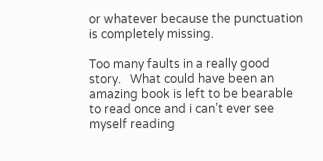or whatever because the punctuation is completely missing.

Too many faults in a really good story.   What could have been an amazing book is left to be bearable to read once and i can’t ever see myself reading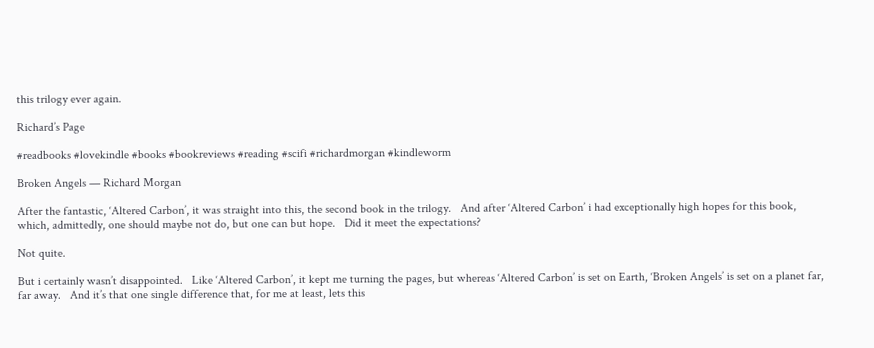this trilogy ever again.

Richard’s Page

#readbooks #lovekindle #books #bookreviews #reading #scifi #richardmorgan #kindleworm

Broken Angels — Richard Morgan

After the fantastic, ‘Altered Carbon’, it was straight into this, the second book in the trilogy.   And after ‘Altered Carbon’ i had exceptionally high hopes for this book, which, admittedly, one should maybe not do, but one can but hope.   Did it meet the expectations?

Not quite.

But i certainly wasn’t disappointed.   Like ‘Altered Carbon’, it kept me turning the pages, but whereas ‘Altered Carbon’ is set on Earth, ‘Broken Angels’ is set on a planet far, far away.   And it’s that one single difference that, for me at least, lets this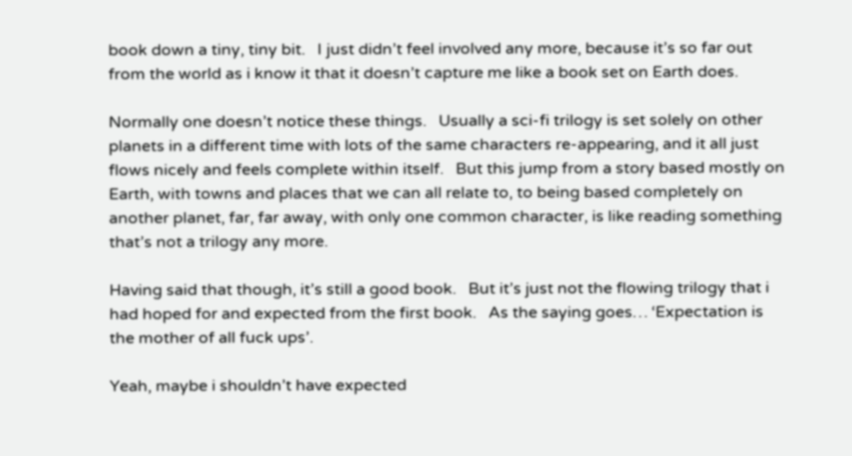book down a tiny, tiny bit.   I just didn’t feel involved any more, because it’s so far out from the world as i know it that it doesn’t capture me like a book set on Earth does.

Normally one doesn’t notice these things.   Usually a sci-fi trilogy is set solely on other planets in a different time with lots of the same characters re-appearing, and it all just flows nicely and feels complete within itself.   But this jump from a story based mostly on Earth, with towns and places that we can all relate to, to being based completely on another planet, far, far away, with only one common character, is like reading something that’s not a trilogy any more.

Having said that though, it’s still a good book.   But it’s just not the flowing trilogy that i had hoped for and expected from the first book.   As the saying goes… ‘Expectation is the mother of all fuck ups’.

Yeah, maybe i shouldn’t have expected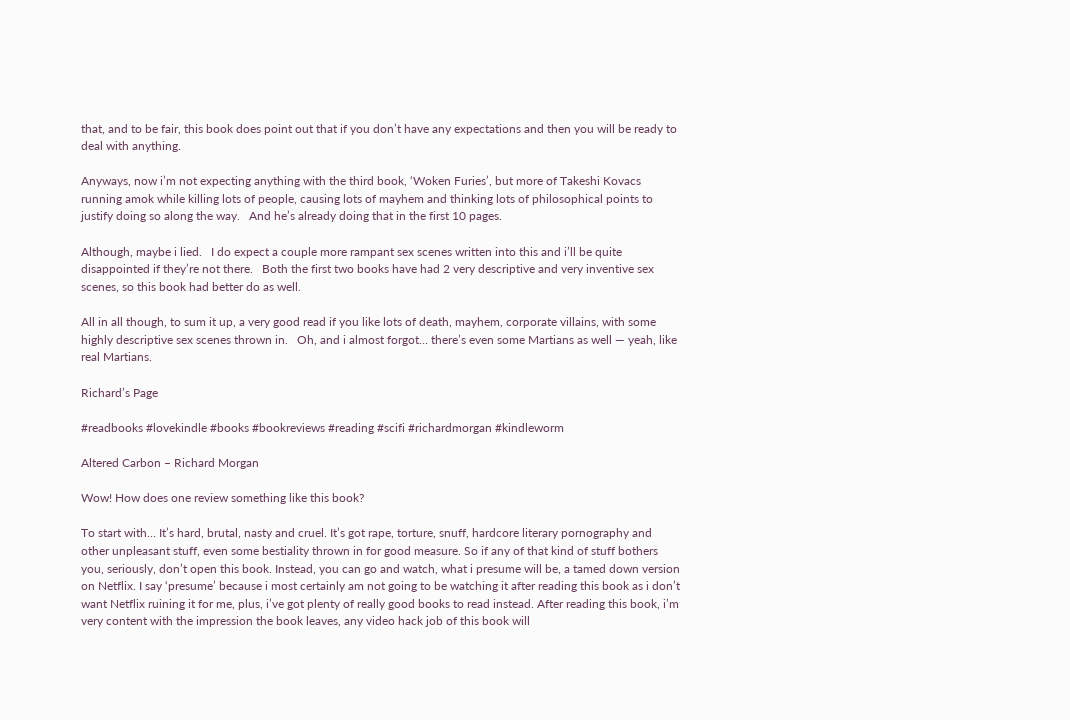that, and to be fair, this book does point out that if you don’t have any expectations and then you will be ready to deal with anything.

Anyways, now i’m not expecting anything with the third book, ‘Woken Furies’, but more of Takeshi Kovacs running amok while killing lots of people, causing lots of mayhem and thinking lots of philosophical points to justify doing so along the way.   And he’s already doing that in the first 10 pages.

Although, maybe i lied.   I do expect a couple more rampant sex scenes written into this and i’ll be quite disappointed if they’re not there.   Both the first two books have had 2 very descriptive and very inventive sex scenes, so this book had better do as well.

All in all though, to sum it up, a very good read if you like lots of death, mayhem, corporate villains, with some highly descriptive sex scenes thrown in.   Oh, and i almost forgot… there’s even some Martians as well — yeah, like real Martians.

Richard’s Page

#readbooks #lovekindle #books #bookreviews #reading #scifi #richardmorgan #kindleworm

Altered Carbon – Richard Morgan

Wow! How does one review something like this book?

To start with… It’s hard, brutal, nasty and cruel. It’s got rape, torture, snuff, hardcore literary pornography and other unpleasant stuff, even some bestiality thrown in for good measure. So if any of that kind of stuff bothers you, seriously, don’t open this book. Instead, you can go and watch, what i presume will be, a tamed down version on Netflix. I say ‘presume’ because i most certainly am not going to be watching it after reading this book as i don’t want Netflix ruining it for me, plus, i’ve got plenty of really good books to read instead. After reading this book, i’m very content with the impression the book leaves, any video hack job of this book will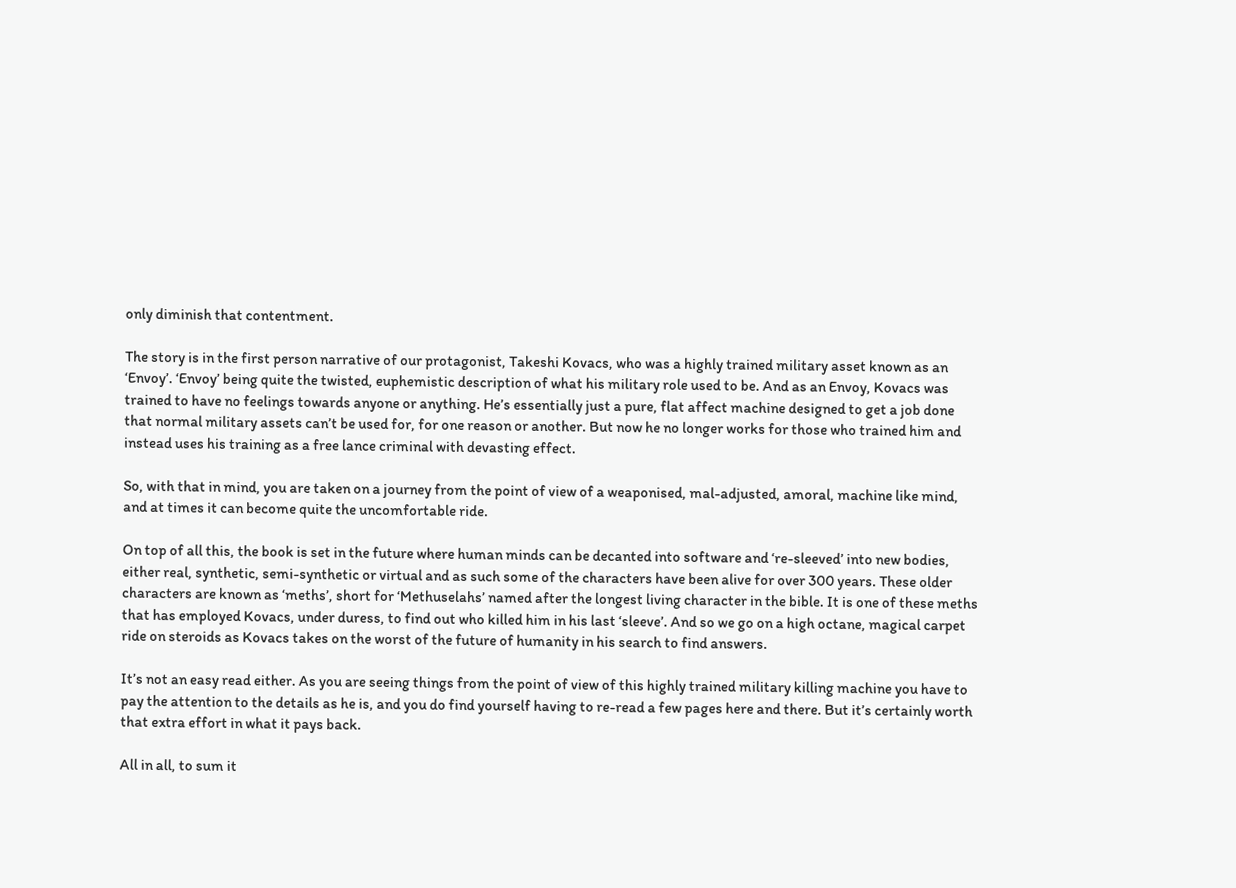only diminish that contentment.

The story is in the first person narrative of our protagonist, Takeshi Kovacs, who was a highly trained military asset known as an ‘Envoy’. ‘Envoy’ being quite the twisted, euphemistic description of what his military role used to be. And as an Envoy, Kovacs was trained to have no feelings towards anyone or anything. He’s essentially just a pure, flat affect machine designed to get a job done that normal military assets can’t be used for, for one reason or another. But now he no longer works for those who trained him and instead uses his training as a free lance criminal with devasting effect.

So, with that in mind, you are taken on a journey from the point of view of a weaponised, mal-adjusted, amoral, machine like mind, and at times it can become quite the uncomfortable ride.

On top of all this, the book is set in the future where human minds can be decanted into software and ‘re-sleeved’ into new bodies, either real, synthetic, semi-synthetic or virtual and as such some of the characters have been alive for over 300 years. These older characters are known as ‘meths’, short for ‘Methuselahs’ named after the longest living character in the bible. It is one of these meths that has employed Kovacs, under duress, to find out who killed him in his last ‘sleeve’. And so we go on a high octane, magical carpet ride on steroids as Kovacs takes on the worst of the future of humanity in his search to find answers.

It’s not an easy read either. As you are seeing things from the point of view of this highly trained military killing machine you have to pay the attention to the details as he is, and you do find yourself having to re-read a few pages here and there. But it’s certainly worth that extra effort in what it pays back.

All in all, to sum it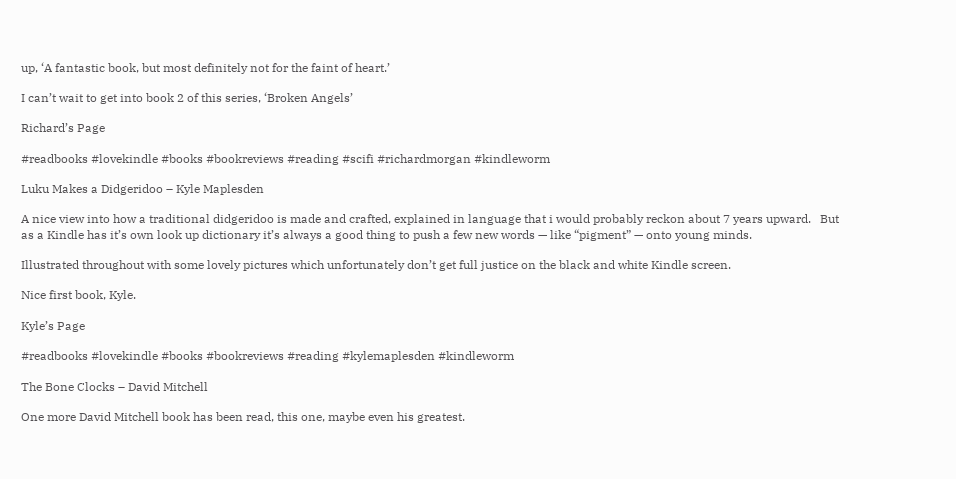up, ‘A fantastic book, but most definitely not for the faint of heart.’

I can’t wait to get into book 2 of this series, ‘Broken Angels’

Richard’s Page

#readbooks #lovekindle #books #bookreviews #reading #scifi #richardmorgan #kindleworm

Luku Makes a Didgeridoo – Kyle Maplesden

A nice view into how a traditional didgeridoo is made and crafted, explained in language that i would probably reckon about 7 years upward.   But as a Kindle has it’s own look up dictionary it’s always a good thing to push a few new words — like “pigment” — onto young minds.

Illustrated throughout with some lovely pictures which unfortunately don’t get full justice on the black and white Kindle screen.

Nice first book, Kyle.

Kyle’s Page

#readbooks #lovekindle #books #bookreviews #reading #kylemaplesden #kindleworm

The Bone Clocks – David Mitchell

One more David Mitchell book has been read, this one, maybe even his greatest.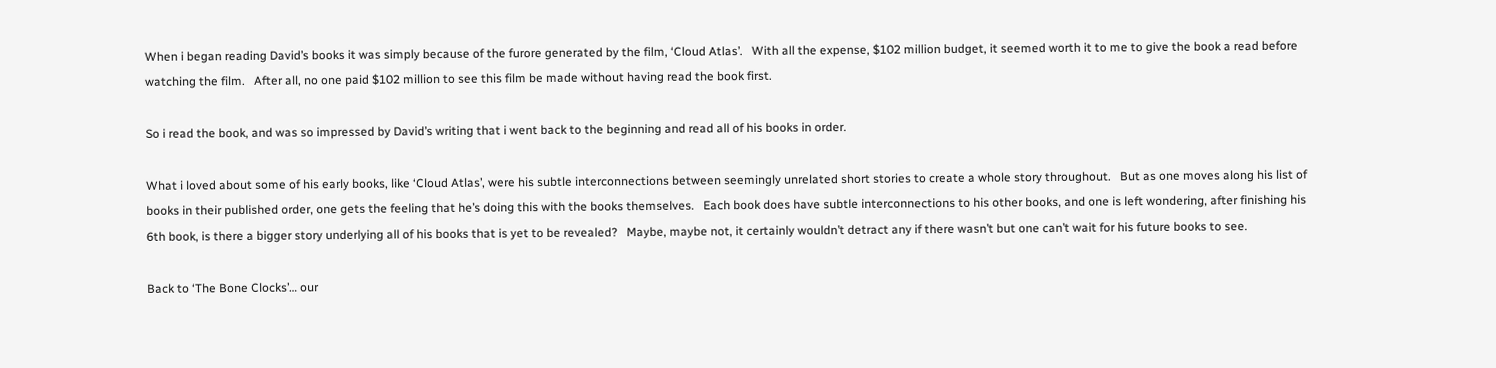When i began reading David’s books it was simply because of the furore generated by the film, ‘Cloud Atlas’.   With all the expense, $102 million budget, it seemed worth it to me to give the book a read before watching the film.   After all, no one paid $102 million to see this film be made without having read the book first.

So i read the book, and was so impressed by David’s writing that i went back to the beginning and read all of his books in order.

What i loved about some of his early books, like ‘Cloud Atlas’, were his subtle interconnections between seemingly unrelated short stories to create a whole story throughout.   But as one moves along his list of books in their published order, one gets the feeling that he’s doing this with the books themselves.   Each book does have subtle interconnections to his other books, and one is left wondering, after finishing his 6th book, is there a bigger story underlying all of his books that is yet to be revealed?   Maybe, maybe not, it certainly wouldn’t detract any if there wasn’t but one can’t wait for his future books to see.

Back to ‘The Bone Clocks’… our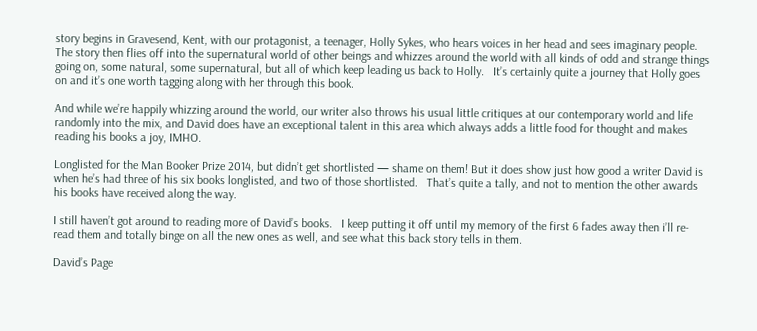story begins in Gravesend, Kent, with our protagonist, a teenager, Holly Sykes, who hears voices in her head and sees imaginary people.   The story then flies off into the supernatural world of other beings and whizzes around the world with all kinds of odd and strange things going on, some natural, some supernatural, but all of which keep leading us back to Holly.   It’s certainly quite a journey that Holly goes on and it’s one worth tagging along with her through this book.

And while we’re happily whizzing around the world, our writer also throws his usual little critiques at our contemporary world and life randomly into the mix, and David does have an exceptional talent in this area which always adds a little food for thought and makes reading his books a joy, IMHO.

Longlisted for the Man Booker Prize 2014, but didn’t get shortlisted — shame on them! But it does show just how good a writer David is when he’s had three of his six books longlisted, and two of those shortlisted.   That’s quite a tally, and not to mention the other awards his books have received along the way.

I still haven’t got around to reading more of David’s books.   I keep putting it off until my memory of the first 6 fades away then i’ll re-read them and totally binge on all the new ones as well, and see what this back story tells in them.

David’s Page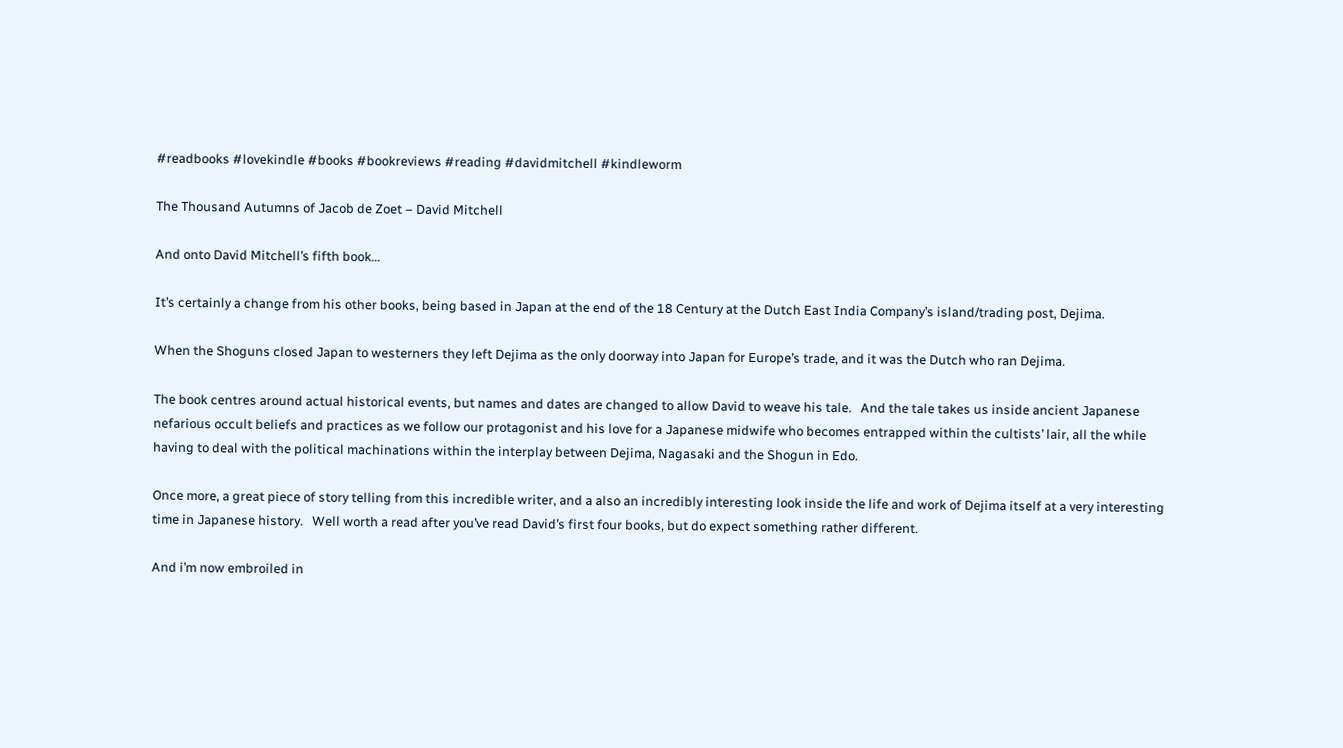#readbooks #lovekindle #books #bookreviews #reading #davidmitchell #kindleworm

The Thousand Autumns of Jacob de Zoet – David Mitchell

And onto David Mitchell’s fifth book…

It’s certainly a change from his other books, being based in Japan at the end of the 18 Century at the Dutch East India Company’s island/trading post, Dejima.

When the Shoguns closed Japan to westerners they left Dejima as the only doorway into Japan for Europe’s trade, and it was the Dutch who ran Dejima.

The book centres around actual historical events, but names and dates are changed to allow David to weave his tale.   And the tale takes us inside ancient Japanese nefarious occult beliefs and practices as we follow our protagonist and his love for a Japanese midwife who becomes entrapped within the cultists’ lair, all the while having to deal with the political machinations within the interplay between Dejima, Nagasaki and the Shogun in Edo.

Once more, a great piece of story telling from this incredible writer, and a also an incredibly interesting look inside the life and work of Dejima itself at a very interesting time in Japanese history.   Well worth a read after you’ve read David’s first four books, but do expect something rather different.

And i’m now embroiled in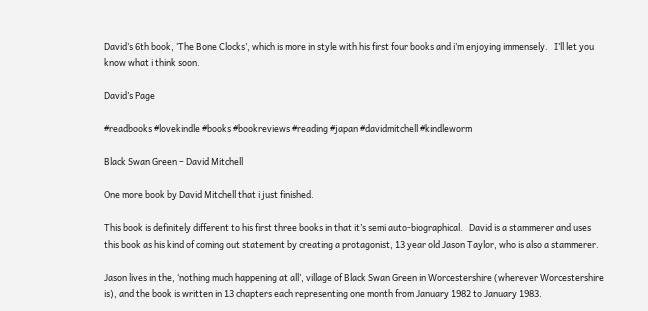David’s 6th book, ‘The Bone Clocks’, which is more in style with his first four books and i’m enjoying immensely.   I’ll let you know what i think soon.

David’s Page

#readbooks #lovekindle #books #bookreviews #reading #japan #davidmitchell #kindleworm

Black Swan Green – David Mitchell

One more book by David Mitchell that i just finished.

This book is definitely different to his first three books in that it’s semi auto-biographical.   David is a stammerer and uses this book as his kind of coming out statement by creating a protagonist, 13 year old Jason Taylor, who is also a stammerer.

Jason lives in the, ‘nothing much happening at all’, village of Black Swan Green in Worcestershire (wherever Worcestershire is), and the book is written in 13 chapters each representing one month from January 1982 to January 1983.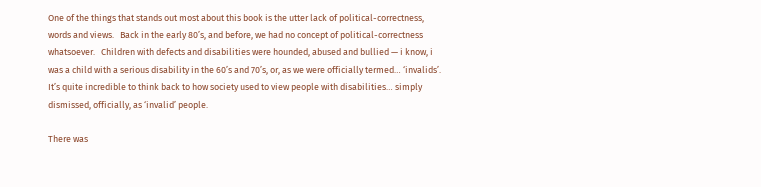One of the things that stands out most about this book is the utter lack of political-correctness, words and views.   Back in the early 80’s, and before, we had no concept of political-correctness whatsoever.   Children with defects and disabilities were hounded, abused and bullied — i know, i was a child with a serious disability in the 60’s and 70’s, or, as we were officially termed… ‘invalids’.   It’s quite incredible to think back to how society used to view people with disabilities… simply dismissed, officially, as ‘invalid’ people.

There was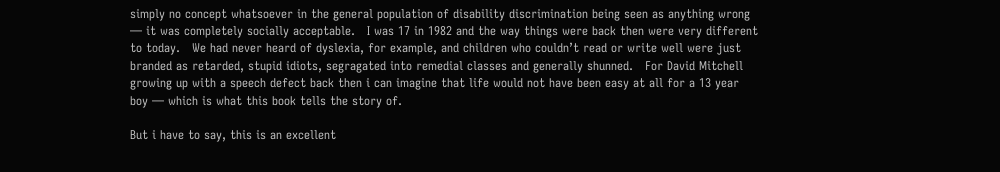simply no concept whatsoever in the general population of disability discrimination being seen as anything wrong — it was completely socially acceptable.   I was 17 in 1982 and the way things were back then were very different to today.   We had never heard of dyslexia, for example, and children who couldn’t read or write well were just branded as retarded, stupid idiots, segragated into remedial classes and generally shunned.   For David Mitchell growing up with a speech defect back then i can imagine that life would not have been easy at all for a 13 year boy — which is what this book tells the story of.

But i have to say, this is an excellent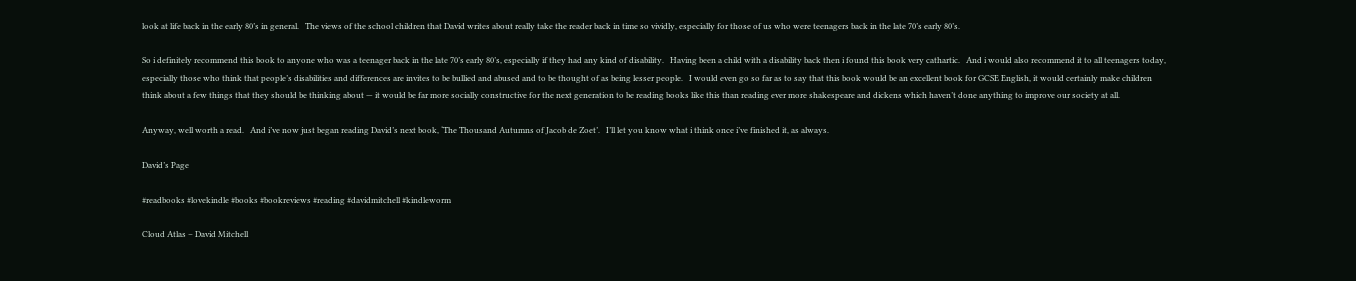look at life back in the early 80’s in general.   The views of the school children that David writes about really take the reader back in time so vividly, especially for those of us who were teenagers back in the late 70’s early 80’s.

So i definitely recommend this book to anyone who was a teenager back in the late 70’s early 80’s, especially if they had any kind of disability.   Having been a child with a disability back then i found this book very cathartic.   And i would also recommend it to all teenagers today, especially those who think that people’s disabilities and differences are invites to be bullied and abused and to be thought of as being lesser people.   I would even go so far as to say that this book would be an excellent book for GCSE English, it would certainly make children think about a few things that they should be thinking about — it would be far more socially constructive for the next generation to be reading books like this than reading ever more shakespeare and dickens which haven’t done anything to improve our society at all.

Anyway, well worth a read.   And i’ve now just began reading David’s next book, ‘The Thousand Autumns of Jacob de Zoet’.   I’ll let you know what i think once i’ve finished it, as always.

David’s Page

#readbooks #lovekindle #books #bookreviews #reading #davidmitchell #kindleworm

Cloud Atlas – David Mitchell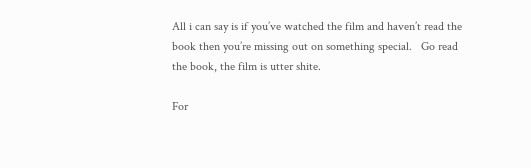All i can say is if you’ve watched the film and haven’t read the book then you’re missing out on something special.   Go read the book, the film is utter shite.

For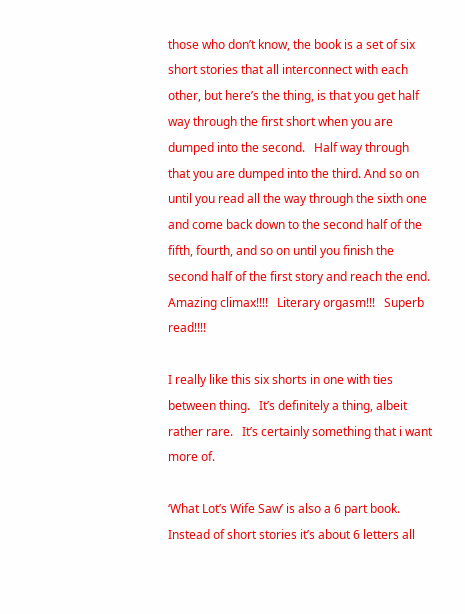those who don’t know, the book is a set of six short stories that all interconnect with each other, but here’s the thing, is that you get half way through the first short when you are dumped into the second.   Half way through that you are dumped into the third. And so on until you read all the way through the sixth one and come back down to the second half of the fifth, fourth, and so on until you finish the second half of the first story and reach the end.   Amazing climax!!!!   Literary orgasm!!!   Superb read!!!!

I really like this six shorts in one with ties between thing.   It’s definitely a thing, albeit rather rare.   It’s certainly something that i want more of.

‘What Lot’s Wife Saw’ is also a 6 part book.   Instead of short stories it’s about 6 letters all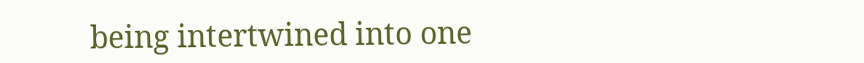being intertwined into one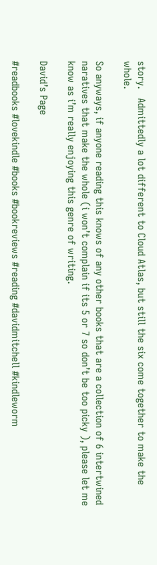story.   Admittedly a lot different to Cloud Atlas, but still the six come together to make the whole.

So anyways, if anyone reading this knows of any other books that are a collection of 6 intertwined naratives that make the whole (i won’t complain if its 5 or 7 so don’t be too picky ), please let me know as i’m really enjoying this genre of writing.

David’s Page

#readbooks #lovekindle #books #bookreviews #reading #davidmitchell #kindleworm